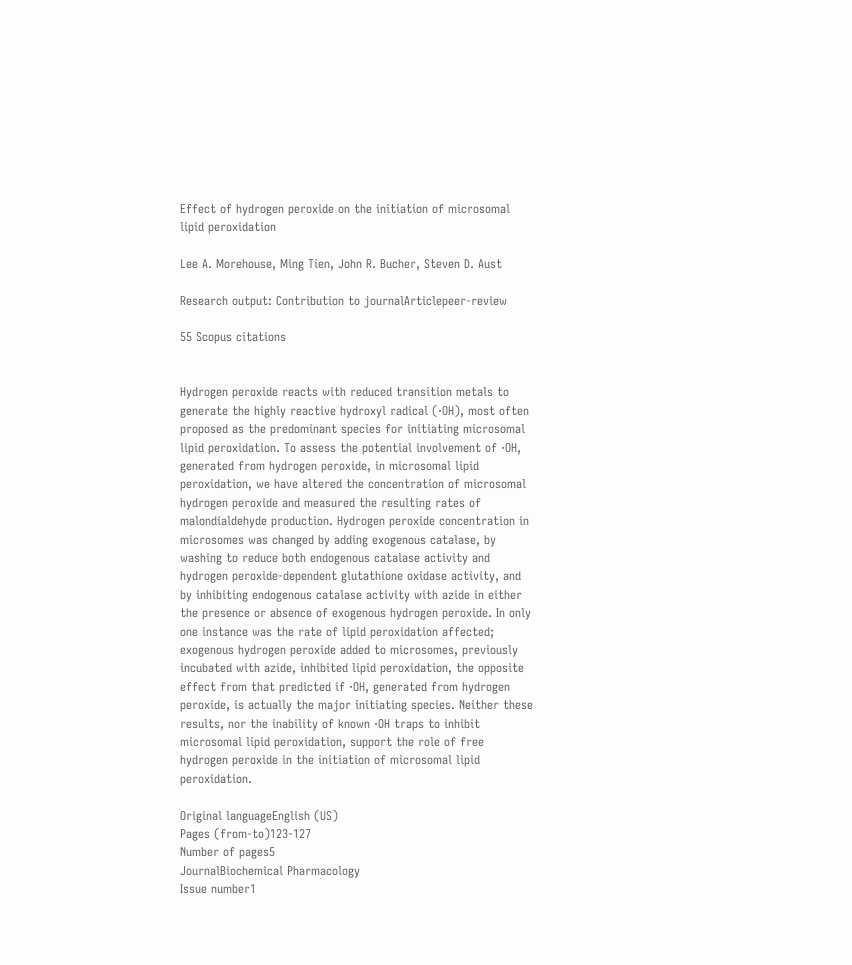Effect of hydrogen peroxide on the initiation of microsomal lipid peroxidation

Lee A. Morehouse, Ming Tien, John R. Bucher, Steven D. Aust

Research output: Contribution to journalArticlepeer-review

55 Scopus citations


Hydrogen peroxide reacts with reduced transition metals to generate the highly reactive hydroxyl radical (·OH), most often proposed as the predominant species for initiating microsomal lipid peroxidation. To assess the potential involvement of ·OH, generated from hydrogen peroxide, in microsomal lipid peroxidation, we have altered the concentration of microsomal hydrogen peroxide and measured the resulting rates of malondialdehyde production. Hydrogen peroxide concentration in microsomes was changed by adding exogenous catalase, by washing to reduce both endogenous catalase activity and hydrogen peroxide-dependent glutathione oxidase activity, and by inhibiting endogenous catalase activity with azide in either the presence or absence of exogenous hydrogen peroxide. In only one instance was the rate of lipid peroxidation affected; exogenous hydrogen peroxide added to microsomes, previously incubated with azide, inhibited lipid peroxidation, the opposite effect from that predicted if ·OH, generated from hydrogen peroxide, is actually the major initiating species. Neither these results, nor the inability of known ·OH traps to inhibit microsomal lipid peroxidation, support the role of free hydrogen peroxide in the initiation of microsomal lipid peroxidation.

Original languageEnglish (US)
Pages (from-to)123-127
Number of pages5
JournalBiochemical Pharmacology
Issue number1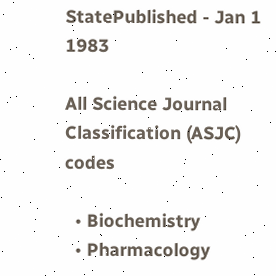StatePublished - Jan 1 1983

All Science Journal Classification (ASJC) codes

  • Biochemistry
  • Pharmacology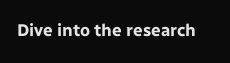Dive into the research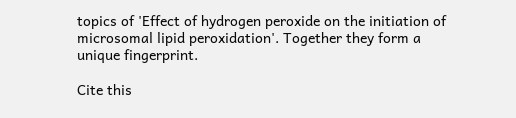topics of 'Effect of hydrogen peroxide on the initiation of microsomal lipid peroxidation'. Together they form a unique fingerprint.

Cite this